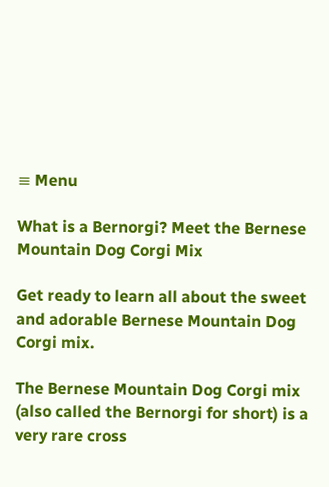≡ Menu

What is a Bernorgi? Meet the Bernese Mountain Dog Corgi Mix

Get ready to learn all about the sweet and adorable Bernese Mountain Dog Corgi mix.

The Bernese Mountain Dog Corgi mix (also called the Bernorgi for short) is a very rare cross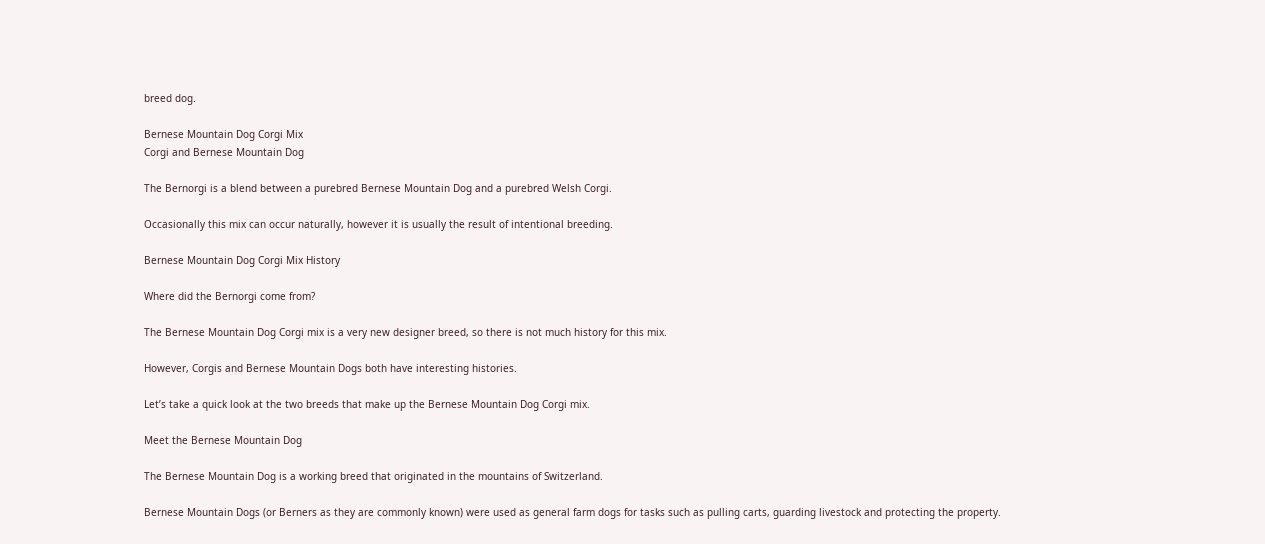breed dog.

Bernese Mountain Dog Corgi Mix
Corgi and Bernese Mountain Dog

The Bernorgi is a blend between a purebred Bernese Mountain Dog and a purebred Welsh Corgi.

Occasionally this mix can occur naturally, however it is usually the result of intentional breeding.

Bernese Mountain Dog Corgi Mix History

Where did the Bernorgi come from?

The Bernese Mountain Dog Corgi mix is a very new designer breed, so there is not much history for this mix.

However, Corgis and Bernese Mountain Dogs both have interesting histories.

Let’s take a quick look at the two breeds that make up the Bernese Mountain Dog Corgi mix.

Meet the Bernese Mountain Dog

The Bernese Mountain Dog is a working breed that originated in the mountains of Switzerland.

Bernese Mountain Dogs (or Berners as they are commonly known) were used as general farm dogs for tasks such as pulling carts, guarding livestock and protecting the property.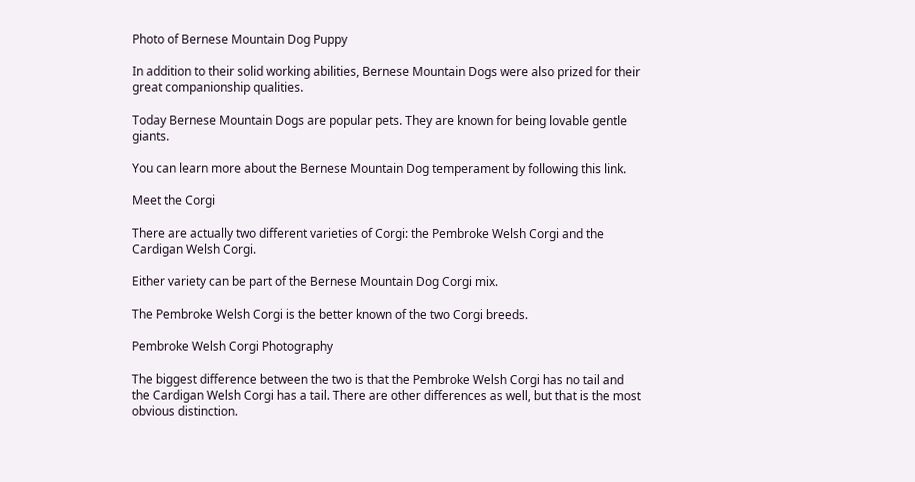Photo of Bernese Mountain Dog Puppy

In addition to their solid working abilities, Bernese Mountain Dogs were also prized for their great companionship qualities.

Today Bernese Mountain Dogs are popular pets. They are known for being lovable gentle giants.

You can learn more about the Bernese Mountain Dog temperament by following this link.

Meet the Corgi

There are actually two different varieties of Corgi: the Pembroke Welsh Corgi and the Cardigan Welsh Corgi.

Either variety can be part of the Bernese Mountain Dog Corgi mix.

The Pembroke Welsh Corgi is the better known of the two Corgi breeds.

Pembroke Welsh Corgi Photography

The biggest difference between the two is that the Pembroke Welsh Corgi has no tail and the Cardigan Welsh Corgi has a tail. There are other differences as well, but that is the most obvious distinction.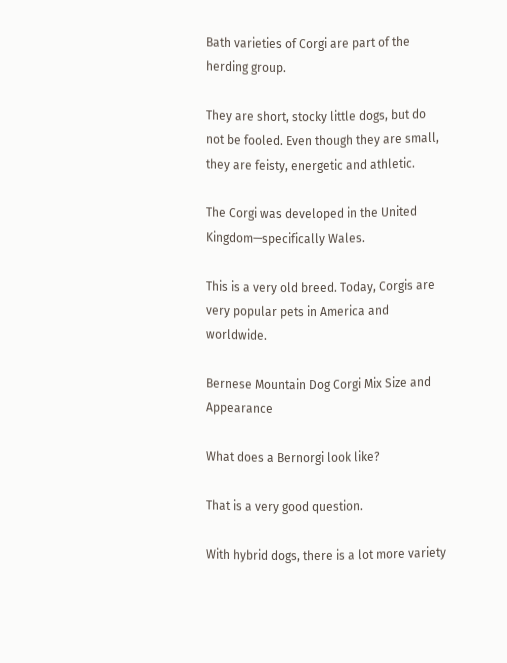Bath varieties of Corgi are part of the herding group.

They are short, stocky little dogs, but do not be fooled. Even though they are small, they are feisty, energetic and athletic.

The Corgi was developed in the United Kingdom—specifically Wales.

This is a very old breed. Today, Corgis are very popular pets in America and worldwide.

Bernese Mountain Dog Corgi Mix Size and Appearance

What does a Bernorgi look like?

That is a very good question.

With hybrid dogs, there is a lot more variety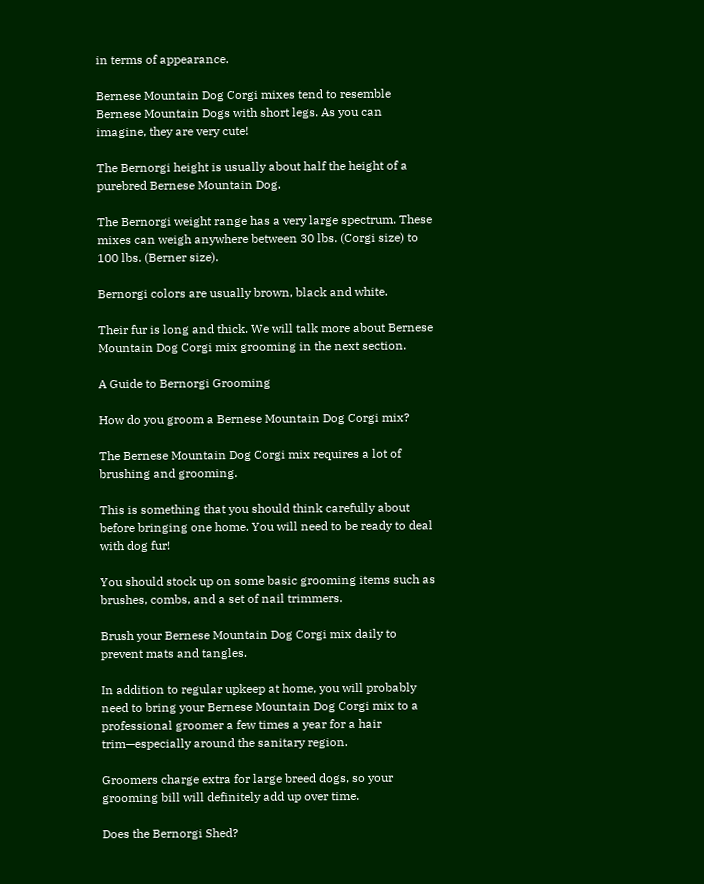in terms of appearance.

Bernese Mountain Dog Corgi mixes tend to resemble Bernese Mountain Dogs with short legs. As you can imagine, they are very cute!

The Bernorgi height is usually about half the height of a purebred Bernese Mountain Dog.

The Bernorgi weight range has a very large spectrum. These mixes can weigh anywhere between 30 lbs. (Corgi size) to 100 lbs. (Berner size).

Bernorgi colors are usually brown, black and white.

Their fur is long and thick. We will talk more about Bernese Mountain Dog Corgi mix grooming in the next section.

A Guide to Bernorgi Grooming

How do you groom a Bernese Mountain Dog Corgi mix?

The Bernese Mountain Dog Corgi mix requires a lot of brushing and grooming.

This is something that you should think carefully about before bringing one home. You will need to be ready to deal with dog fur!

You should stock up on some basic grooming items such as brushes, combs, and a set of nail trimmers.

Brush your Bernese Mountain Dog Corgi mix daily to prevent mats and tangles.

In addition to regular upkeep at home, you will probably need to bring your Bernese Mountain Dog Corgi mix to a professional groomer a few times a year for a hair trim—especially around the sanitary region.

Groomers charge extra for large breed dogs, so your grooming bill will definitely add up over time.

Does the Bernorgi Shed?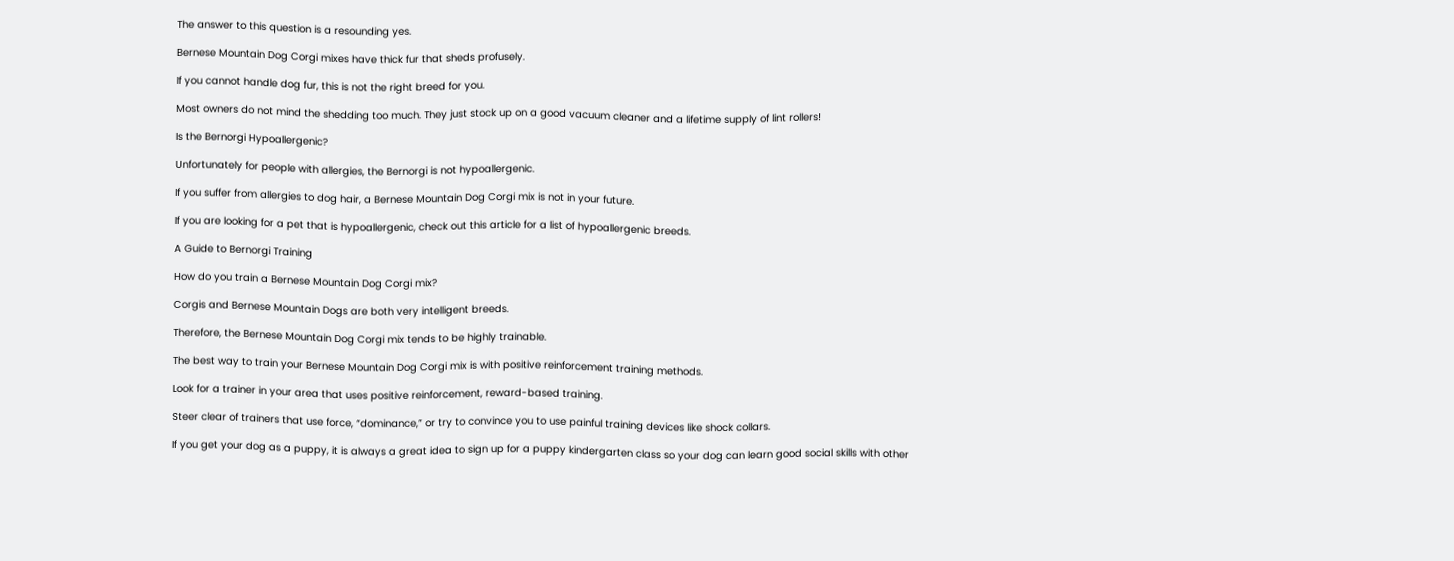The answer to this question is a resounding yes.

Bernese Mountain Dog Corgi mixes have thick fur that sheds profusely.

If you cannot handle dog fur, this is not the right breed for you.

Most owners do not mind the shedding too much. They just stock up on a good vacuum cleaner and a lifetime supply of lint rollers!

Is the Bernorgi Hypoallergenic?

Unfortunately for people with allergies, the Bernorgi is not hypoallergenic.

If you suffer from allergies to dog hair, a Bernese Mountain Dog Corgi mix is not in your future.

If you are looking for a pet that is hypoallergenic, check out this article for a list of hypoallergenic breeds.

A Guide to Bernorgi Training

How do you train a Bernese Mountain Dog Corgi mix?

Corgis and Bernese Mountain Dogs are both very intelligent breeds.

Therefore, the Bernese Mountain Dog Corgi mix tends to be highly trainable.

The best way to train your Bernese Mountain Dog Corgi mix is with positive reinforcement training methods.

Look for a trainer in your area that uses positive reinforcement, reward-based training.

Steer clear of trainers that use force, “dominance,” or try to convince you to use painful training devices like shock collars.

If you get your dog as a puppy, it is always a great idea to sign up for a puppy kindergarten class so your dog can learn good social skills with other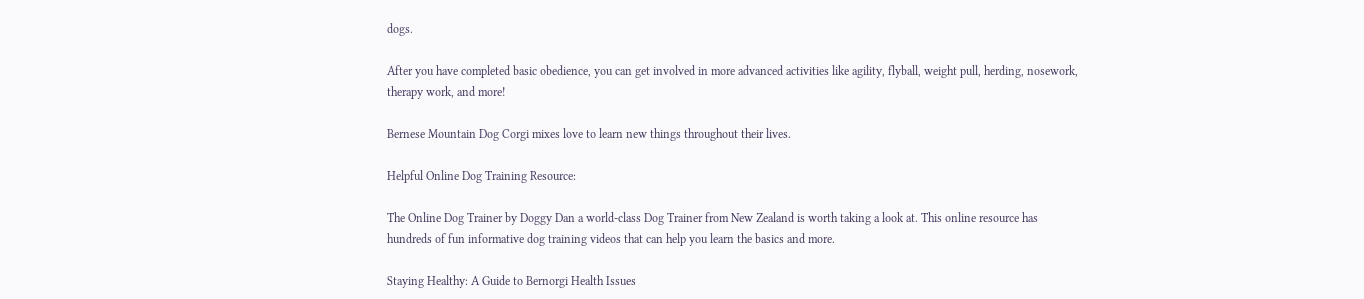dogs.

After you have completed basic obedience, you can get involved in more advanced activities like agility, flyball, weight pull, herding, nosework, therapy work, and more!

Bernese Mountain Dog Corgi mixes love to learn new things throughout their lives.

Helpful Online Dog Training Resource:

The Online Dog Trainer by Doggy Dan a world-class Dog Trainer from New Zealand is worth taking a look at. This online resource has hundreds of fun informative dog training videos that can help you learn the basics and more.

Staying Healthy: A Guide to Bernorgi Health Issues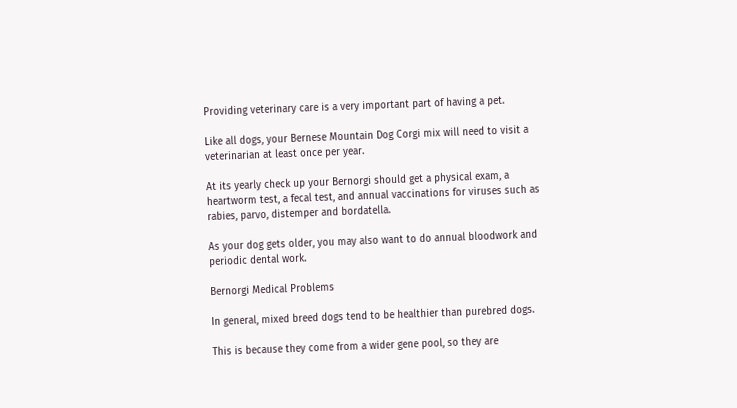Providing veterinary care is a very important part of having a pet.

Like all dogs, your Bernese Mountain Dog Corgi mix will need to visit a veterinarian at least once per year.

At its yearly check up your Bernorgi should get a physical exam, a heartworm test, a fecal test, and annual vaccinations for viruses such as rabies, parvo, distemper and bordatella.

As your dog gets older, you may also want to do annual bloodwork and periodic dental work.

Bernorgi Medical Problems

In general, mixed breed dogs tend to be healthier than purebred dogs.

This is because they come from a wider gene pool, so they are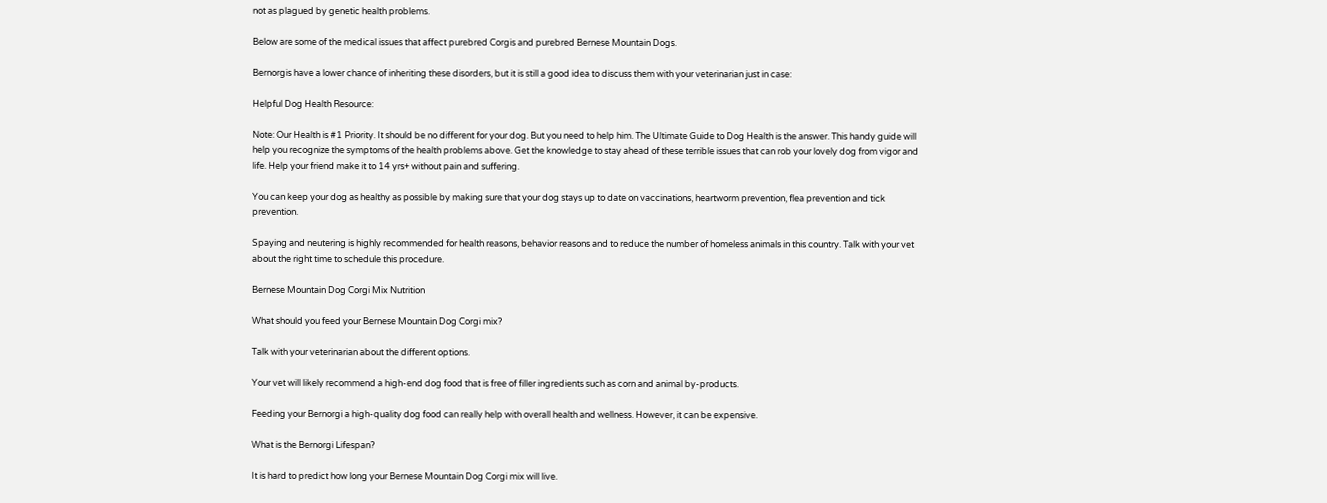not as plagued by genetic health problems.

Below are some of the medical issues that affect purebred Corgis and purebred Bernese Mountain Dogs.

Bernorgis have a lower chance of inheriting these disorders, but it is still a good idea to discuss them with your veterinarian just in case:

Helpful Dog Health Resource:

Note: Our Health is #1 Priority. It should be no different for your dog. But you need to help him. The Ultimate Guide to Dog Health is the answer. This handy guide will help you recognize the symptoms of the health problems above. Get the knowledge to stay ahead of these terrible issues that can rob your lovely dog from vigor and life. Help your friend make it to 14 yrs+ without pain and suffering.

You can keep your dog as healthy as possible by making sure that your dog stays up to date on vaccinations, heartworm prevention, flea prevention and tick prevention.

Spaying and neutering is highly recommended for health reasons, behavior reasons and to reduce the number of homeless animals in this country. Talk with your vet about the right time to schedule this procedure.

Bernese Mountain Dog Corgi Mix Nutrition

What should you feed your Bernese Mountain Dog Corgi mix?

Talk with your veterinarian about the different options.

Your vet will likely recommend a high-end dog food that is free of filler ingredients such as corn and animal by-products.

Feeding your Bernorgi a high-quality dog food can really help with overall health and wellness. However, it can be expensive.

What is the Bernorgi Lifespan?

It is hard to predict how long your Bernese Mountain Dog Corgi mix will live.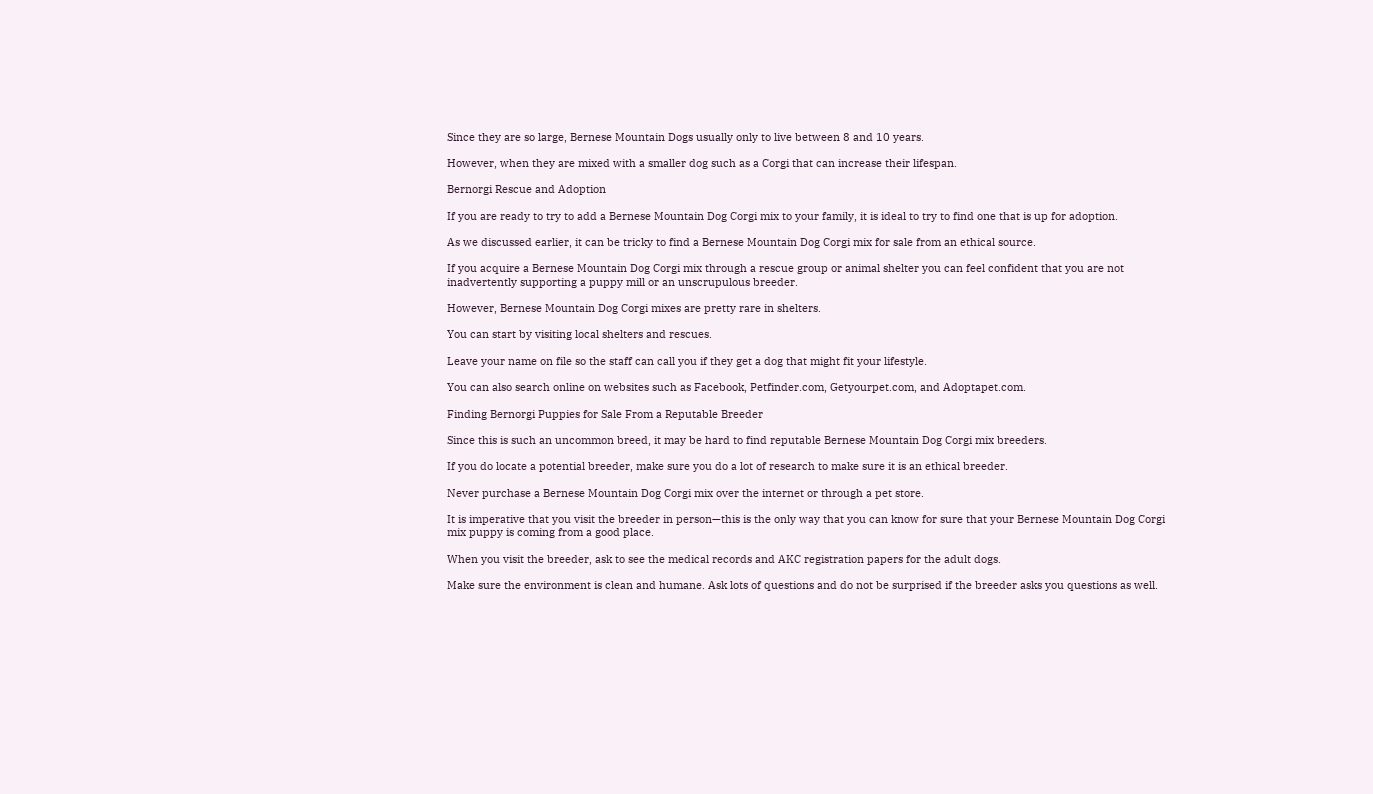Since they are so large, Bernese Mountain Dogs usually only to live between 8 and 10 years.

However, when they are mixed with a smaller dog such as a Corgi that can increase their lifespan.

Bernorgi Rescue and Adoption

If you are ready to try to add a Bernese Mountain Dog Corgi mix to your family, it is ideal to try to find one that is up for adoption.

As we discussed earlier, it can be tricky to find a Bernese Mountain Dog Corgi mix for sale from an ethical source.

If you acquire a Bernese Mountain Dog Corgi mix through a rescue group or animal shelter you can feel confident that you are not inadvertently supporting a puppy mill or an unscrupulous breeder.

However, Bernese Mountain Dog Corgi mixes are pretty rare in shelters.

You can start by visiting local shelters and rescues.

Leave your name on file so the staff can call you if they get a dog that might fit your lifestyle.

You can also search online on websites such as Facebook, Petfinder.com, Getyourpet.com, and Adoptapet.com.

Finding Bernorgi Puppies for Sale From a Reputable Breeder

Since this is such an uncommon breed, it may be hard to find reputable Bernese Mountain Dog Corgi mix breeders.

If you do locate a potential breeder, make sure you do a lot of research to make sure it is an ethical breeder.

Never purchase a Bernese Mountain Dog Corgi mix over the internet or through a pet store.

It is imperative that you visit the breeder in person—this is the only way that you can know for sure that your Bernese Mountain Dog Corgi mix puppy is coming from a good place.

When you visit the breeder, ask to see the medical records and AKC registration papers for the adult dogs.

Make sure the environment is clean and humane. Ask lots of questions and do not be surprised if the breeder asks you questions as well.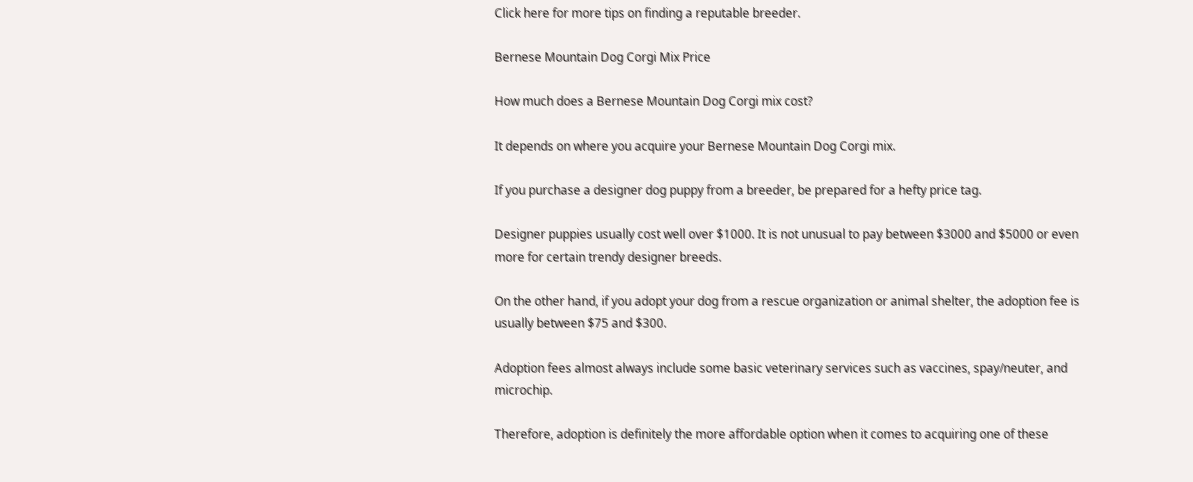Click here for more tips on finding a reputable breeder.

Bernese Mountain Dog Corgi Mix Price

How much does a Bernese Mountain Dog Corgi mix cost?

It depends on where you acquire your Bernese Mountain Dog Corgi mix.

If you purchase a designer dog puppy from a breeder, be prepared for a hefty price tag.

Designer puppies usually cost well over $1000. It is not unusual to pay between $3000 and $5000 or even more for certain trendy designer breeds.

On the other hand, if you adopt your dog from a rescue organization or animal shelter, the adoption fee is usually between $75 and $300.

Adoption fees almost always include some basic veterinary services such as vaccines, spay/neuter, and microchip.

Therefore, adoption is definitely the more affordable option when it comes to acquiring one of these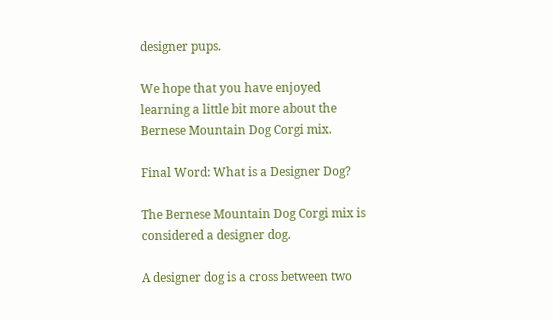designer pups.

We hope that you have enjoyed learning a little bit more about the Bernese Mountain Dog Corgi mix.

Final Word: What is a Designer Dog?

The Bernese Mountain Dog Corgi mix is considered a designer dog.

A designer dog is a cross between two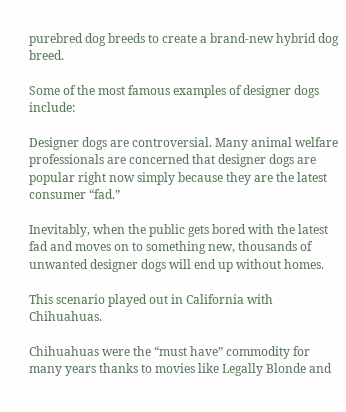purebred dog breeds to create a brand-new hybrid dog breed.

Some of the most famous examples of designer dogs include:

Designer dogs are controversial. Many animal welfare professionals are concerned that designer dogs are popular right now simply because they are the latest consumer “fad.”

Inevitably, when the public gets bored with the latest fad and moves on to something new, thousands of unwanted designer dogs will end up without homes.

This scenario played out in California with Chihuahuas.

Chihuahuas were the “must have” commodity for many years thanks to movies like Legally Blonde and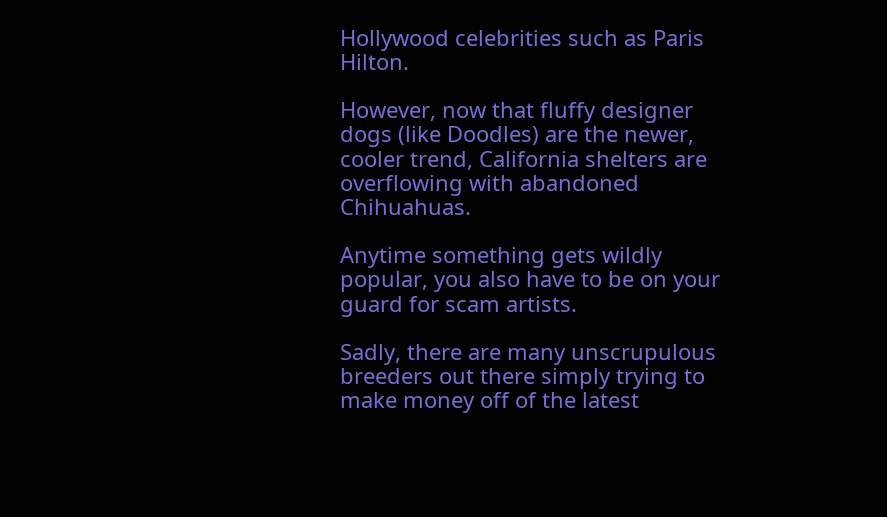Hollywood celebrities such as Paris Hilton.

However, now that fluffy designer dogs (like Doodles) are the newer, cooler trend, California shelters are overflowing with abandoned Chihuahuas.

Anytime something gets wildly popular, you also have to be on your guard for scam artists.

Sadly, there are many unscrupulous breeders out there simply trying to make money off of the latest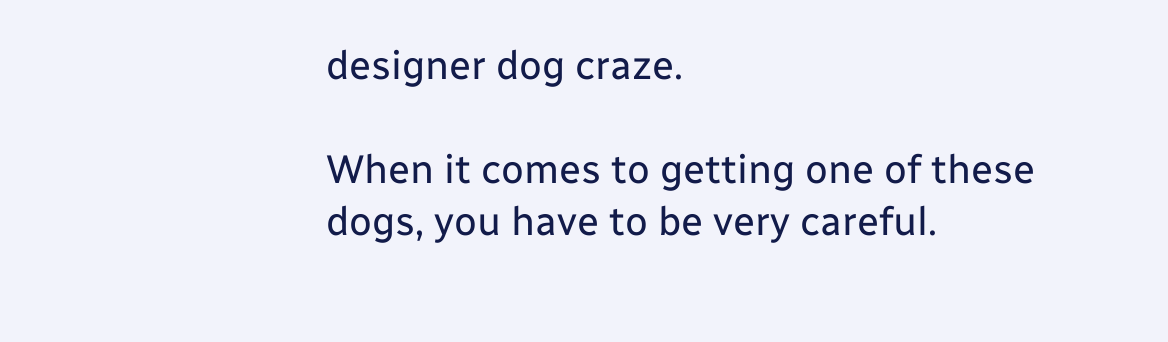designer dog craze.

When it comes to getting one of these dogs, you have to be very careful.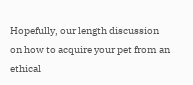Hopefully, our length discussion on how to acquire your pet from an ethical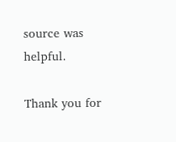source was helpful.

Thank you for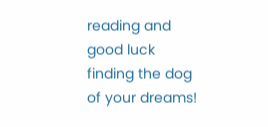reading and good luck finding the dog of your dreams!